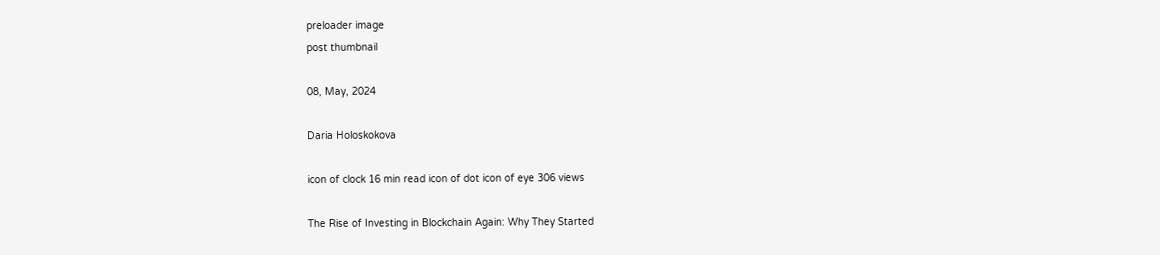preloader image
post thumbnail

08, May, 2024

Daria Holoskokova

icon of clock 16 min read icon of dot icon of eye 306 views

The Rise of Investing in Blockchain Again: Why They Started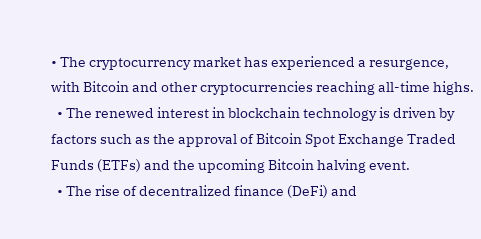• The cryptocurrency market has experienced a resurgence, with Bitcoin and other cryptocurrencies reaching all-time highs.
  • The renewed interest in blockchain technology is driven by factors such as the approval of Bitcoin Spot Exchange Traded Funds (ETFs) and the upcoming Bitcoin halving event.
  • The rise of decentralized finance (DeFi) and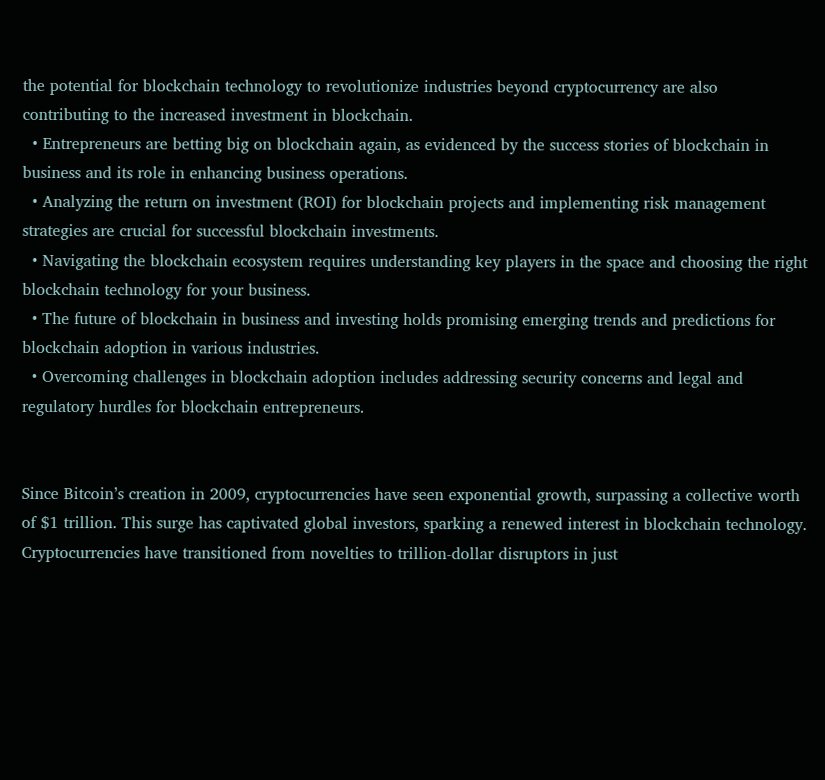the potential for blockchain technology to revolutionize industries beyond cryptocurrency are also contributing to the increased investment in blockchain.
  • Entrepreneurs are betting big on blockchain again, as evidenced by the success stories of blockchain in business and its role in enhancing business operations.
  • Analyzing the return on investment (ROI) for blockchain projects and implementing risk management strategies are crucial for successful blockchain investments.
  • Navigating the blockchain ecosystem requires understanding key players in the space and choosing the right blockchain technology for your business.
  • The future of blockchain in business and investing holds promising emerging trends and predictions for blockchain adoption in various industries.
  • Overcoming challenges in blockchain adoption includes addressing security concerns and legal and regulatory hurdles for blockchain entrepreneurs.


Since Bitcoin’s creation in 2009, cryptocurrencies have seen exponential growth, surpassing a collective worth of $1 trillion. This surge has captivated global investors, sparking a renewed interest in blockchain technology. Cryptocurrencies have transitioned from novelties to trillion-dollar disruptors in just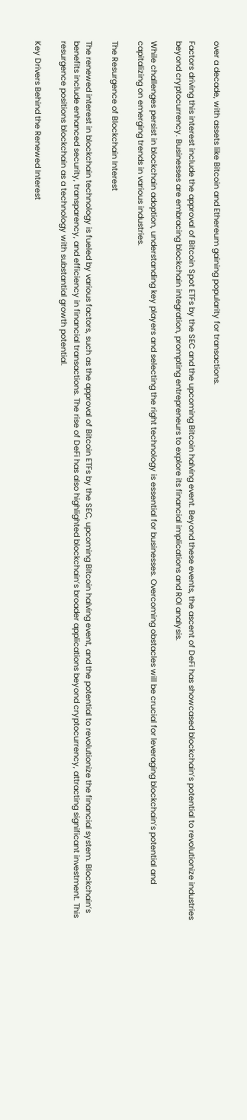over a decade, with assets like Bitcoin and Ethereum gaining popularity for transactions.

Factors driving this interest include the approval of Bitcoin Spot ETFs by the SEC and the upcoming Bitcoin halving event. Beyond these events, the ascent of DeFi has showcased blockchain’s potential to revolutionize industries beyond cryptocurrency. Businesses are embracing blockchain integration, prompting entrepreneurs to explore its financial implications and ROI analysis.

While challenges persist in blockchain adoption, understanding key players and selecting the right technology is essential for businesses. Overcoming obstacles will be crucial for leveraging blockchain’s potential and capitalizing on emerging trends in various industries.

The Resurgence of Blockchain Interest

The renewed interest in blockchain technology is fueled by various factors, such as the approval of Bitcoin ETFs by the SEC, upcoming Bitcoin halving event, and the potential to revolutionize the financial system. Blockchain’s benefits include enhanced security, transparency, and efficiency in financial transactions. The rise of DeFi has also highlighted blockchain’s broader applications beyond cryptocurrency, attracting significant investment. This resurgence positions blockchain as a technology with substantial growth potential.

Key Drivers Behind the Renewed Interest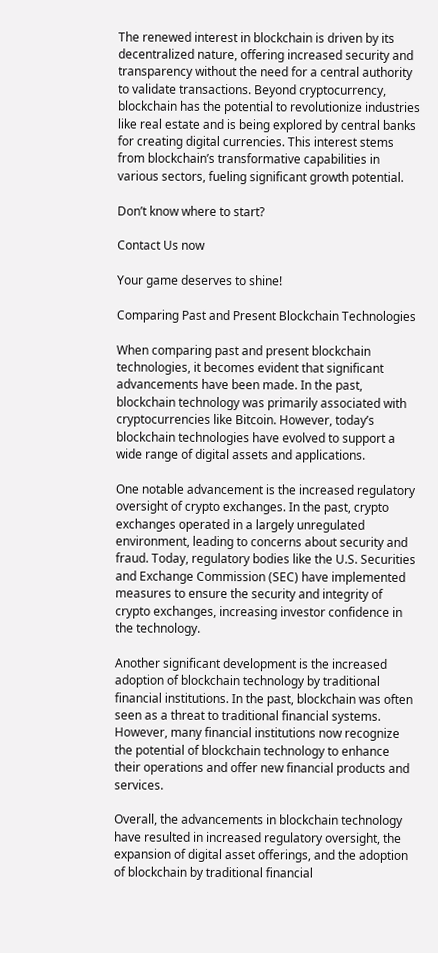The renewed interest in blockchain is driven by its decentralized nature, offering increased security and transparency without the need for a central authority to validate transactions. Beyond cryptocurrency, blockchain has the potential to revolutionize industries like real estate and is being explored by central banks for creating digital currencies. This interest stems from blockchain’s transformative capabilities in various sectors, fueling significant growth potential.

Don’t know where to start?

Contact Us now

Your game deserves to shine!

Comparing Past and Present Blockchain Technologies

When comparing past and present blockchain technologies, it becomes evident that significant advancements have been made. In the past, blockchain technology was primarily associated with cryptocurrencies like Bitcoin. However, today’s blockchain technologies have evolved to support a wide range of digital assets and applications.

One notable advancement is the increased regulatory oversight of crypto exchanges. In the past, crypto exchanges operated in a largely unregulated environment, leading to concerns about security and fraud. Today, regulatory bodies like the U.S. Securities and Exchange Commission (SEC) have implemented measures to ensure the security and integrity of crypto exchanges, increasing investor confidence in the technology.

Another significant development is the increased adoption of blockchain technology by traditional financial institutions. In the past, blockchain was often seen as a threat to traditional financial systems. However, many financial institutions now recognize the potential of blockchain technology to enhance their operations and offer new financial products and services.

Overall, the advancements in blockchain technology have resulted in increased regulatory oversight, the expansion of digital asset offerings, and the adoption of blockchain by traditional financial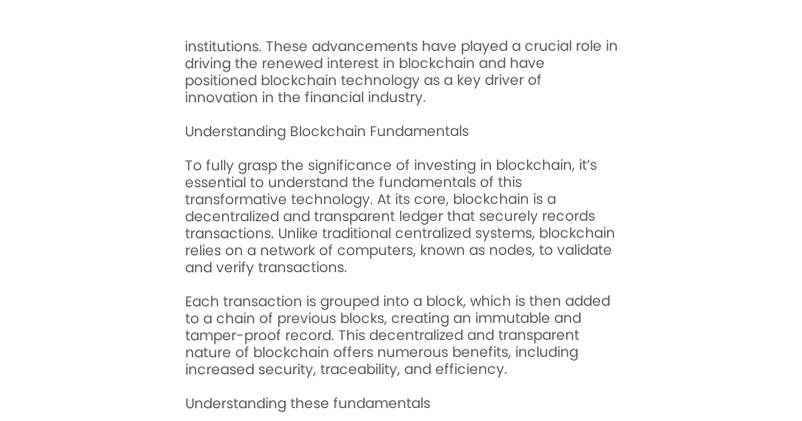institutions. These advancements have played a crucial role in driving the renewed interest in blockchain and have positioned blockchain technology as a key driver of innovation in the financial industry.

Understanding Blockchain Fundamentals

To fully grasp the significance of investing in blockchain, it’s essential to understand the fundamentals of this transformative technology. At its core, blockchain is a decentralized and transparent ledger that securely records transactions. Unlike traditional centralized systems, blockchain relies on a network of computers, known as nodes, to validate and verify transactions.

Each transaction is grouped into a block, which is then added to a chain of previous blocks, creating an immutable and tamper-proof record. This decentralized and transparent nature of blockchain offers numerous benefits, including increased security, traceability, and efficiency.

Understanding these fundamentals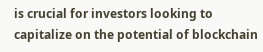is crucial for investors looking to capitalize on the potential of blockchain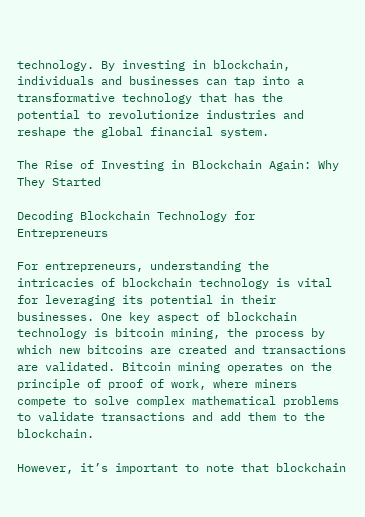technology. By investing in blockchain, individuals and businesses can tap into a transformative technology that has the potential to revolutionize industries and reshape the global financial system.

The Rise of Investing in Blockchain Again: Why They Started

Decoding Blockchain Technology for Entrepreneurs

For entrepreneurs, understanding the intricacies of blockchain technology is vital for leveraging its potential in their businesses. One key aspect of blockchain technology is bitcoin mining, the process by which new bitcoins are created and transactions are validated. Bitcoin mining operates on the principle of proof of work, where miners compete to solve complex mathematical problems to validate transactions and add them to the blockchain.

However, it’s important to note that blockchain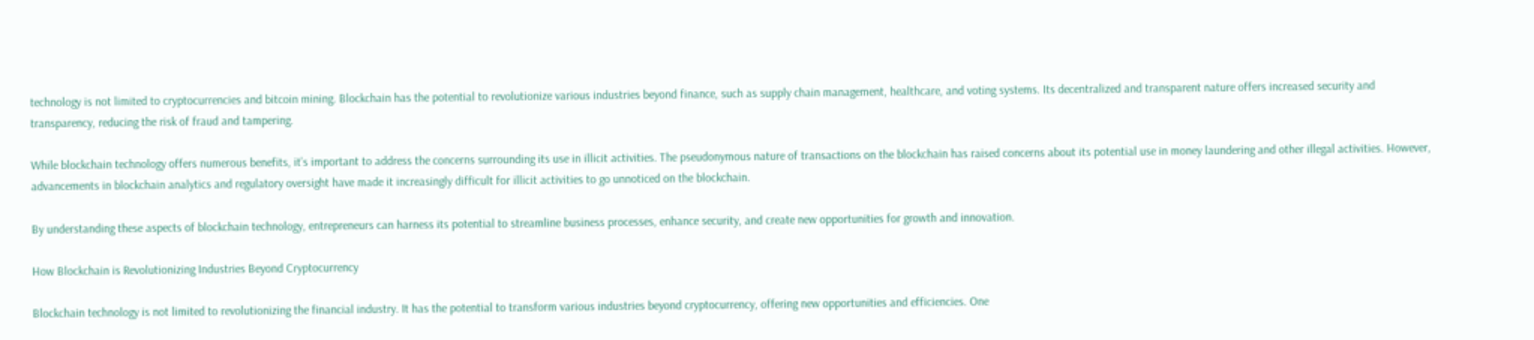technology is not limited to cryptocurrencies and bitcoin mining. Blockchain has the potential to revolutionize various industries beyond finance, such as supply chain management, healthcare, and voting systems. Its decentralized and transparent nature offers increased security and transparency, reducing the risk of fraud and tampering.

While blockchain technology offers numerous benefits, it’s important to address the concerns surrounding its use in illicit activities. The pseudonymous nature of transactions on the blockchain has raised concerns about its potential use in money laundering and other illegal activities. However, advancements in blockchain analytics and regulatory oversight have made it increasingly difficult for illicit activities to go unnoticed on the blockchain.

By understanding these aspects of blockchain technology, entrepreneurs can harness its potential to streamline business processes, enhance security, and create new opportunities for growth and innovation.

How Blockchain is Revolutionizing Industries Beyond Cryptocurrency

Blockchain technology is not limited to revolutionizing the financial industry. It has the potential to transform various industries beyond cryptocurrency, offering new opportunities and efficiencies. One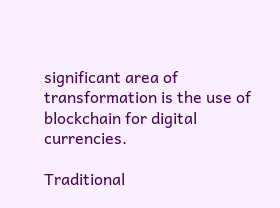significant area of transformation is the use of blockchain for digital currencies.

Traditional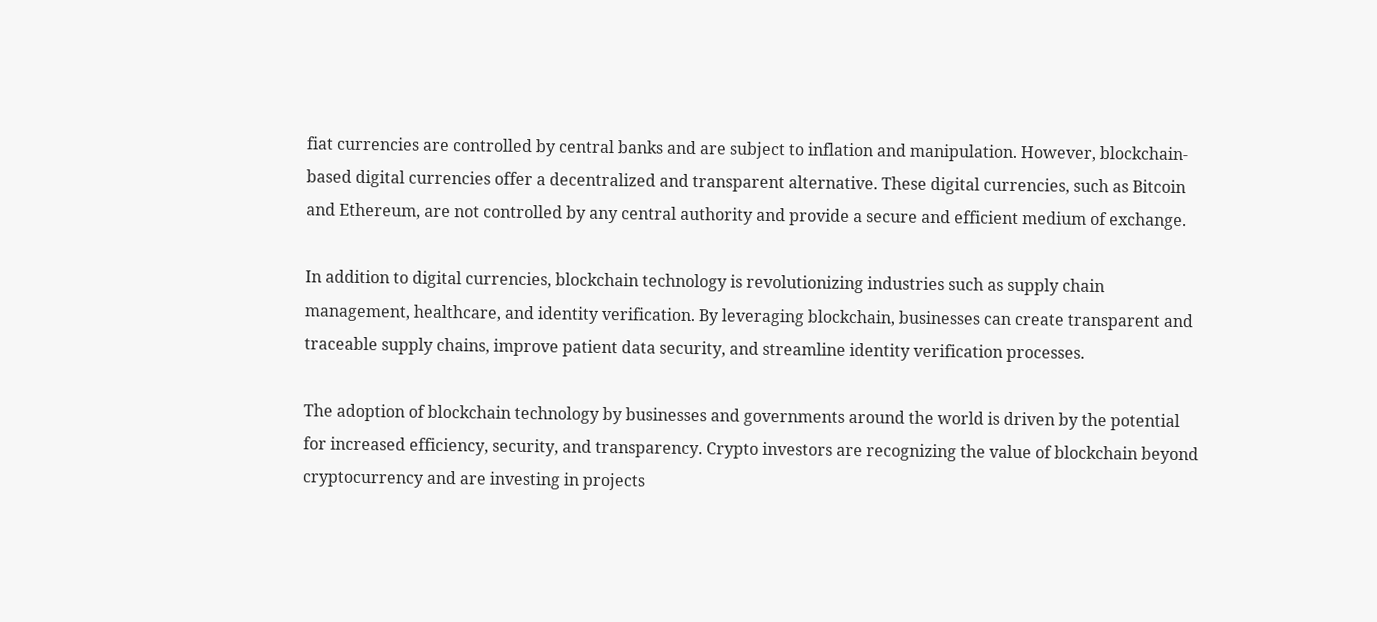fiat currencies are controlled by central banks and are subject to inflation and manipulation. However, blockchain-based digital currencies offer a decentralized and transparent alternative. These digital currencies, such as Bitcoin and Ethereum, are not controlled by any central authority and provide a secure and efficient medium of exchange.

In addition to digital currencies, blockchain technology is revolutionizing industries such as supply chain management, healthcare, and identity verification. By leveraging blockchain, businesses can create transparent and traceable supply chains, improve patient data security, and streamline identity verification processes.

The adoption of blockchain technology by businesses and governments around the world is driven by the potential for increased efficiency, security, and transparency. Crypto investors are recognizing the value of blockchain beyond cryptocurrency and are investing in projects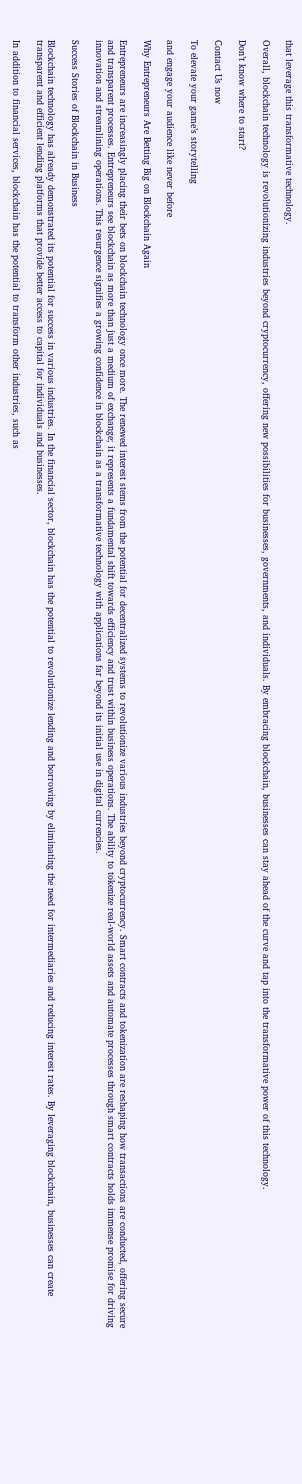that leverage this transformative technology.

Overall, blockchain technology is revolutionizing industries beyond cryptocurrency, offering new possibilities for businesses, governments, and individuals. By embracing blockchain, businesses can stay ahead of the curve and tap into the transformative power of this technology.

Don’t know where to start?

Contact Us now

To elevate your game’s storytelling

and engage your audience like never before

Why Entrepreneurs Are Betting Big on Blockchain Again

Entrepreneurs are increasingly placing their bets on blockchain technology once more. The renewed interest stems from the potential for decentralized systems to revolutionize various industries beyond cryptocurrency. Smart contracts and tokenization are reshaping how transactions are conducted, offering secure and transparent processes. Entrepreneurs see blockchain as more than just a medium of exchange; it represents a fundamental shift towards efficiency and trust within business operations. The ability to tokenize real-world assets and automate processes through smart contracts holds immense promise for driving innovation and streamlining operations. This resurgence signifies a growing confidence in blockchain as a transformative technology with applications far beyond its initial use in digital currencies.

Success Stories of Blockchain in Business

Blockchain technology has already demonstrated its potential for success in various industries. In the financial sector, blockchain has the potential to revolutionize lending and borrowing by eliminating the need for intermediaries and reducing interest rates. By leveraging blockchain, businesses can create transparent and efficient lending platforms that provide better access to capital for individuals and businesses.

In addition to financial services, blockchain has the potential to transform other industries, such as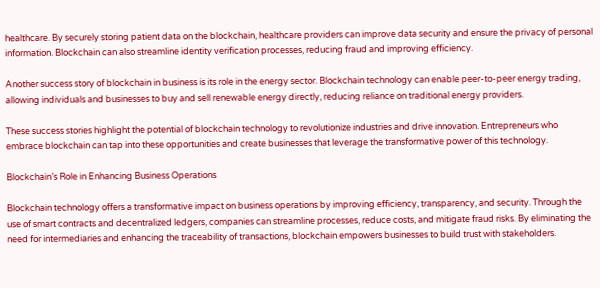healthcare. By securely storing patient data on the blockchain, healthcare providers can improve data security and ensure the privacy of personal information. Blockchain can also streamline identity verification processes, reducing fraud and improving efficiency.

Another success story of blockchain in business is its role in the energy sector. Blockchain technology can enable peer-to-peer energy trading, allowing individuals and businesses to buy and sell renewable energy directly, reducing reliance on traditional energy providers.

These success stories highlight the potential of blockchain technology to revolutionize industries and drive innovation. Entrepreneurs who embrace blockchain can tap into these opportunities and create businesses that leverage the transformative power of this technology.

Blockchain’s Role in Enhancing Business Operations

Blockchain technology offers a transformative impact on business operations by improving efficiency, transparency, and security. Through the use of smart contracts and decentralized ledgers, companies can streamline processes, reduce costs, and mitigate fraud risks. By eliminating the need for intermediaries and enhancing the traceability of transactions, blockchain empowers businesses to build trust with stakeholders.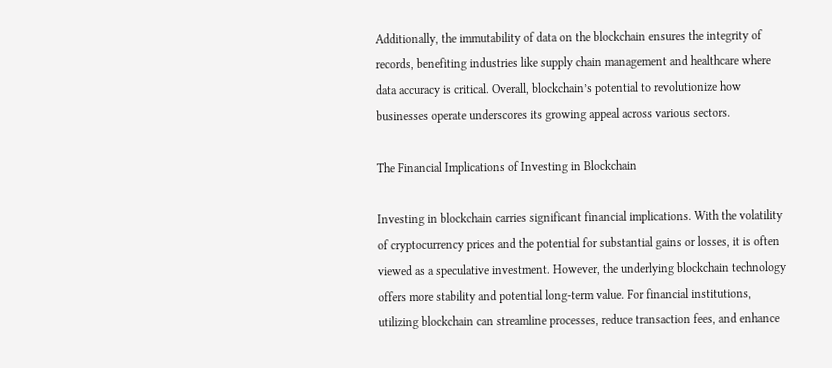Additionally, the immutability of data on the blockchain ensures the integrity of records, benefiting industries like supply chain management and healthcare where data accuracy is critical. Overall, blockchain’s potential to revolutionize how businesses operate underscores its growing appeal across various sectors.

The Financial Implications of Investing in Blockchain

Investing in blockchain carries significant financial implications. With the volatility of cryptocurrency prices and the potential for substantial gains or losses, it is often viewed as a speculative investment. However, the underlying blockchain technology offers more stability and potential long-term value. For financial institutions, utilizing blockchain can streamline processes, reduce transaction fees, and enhance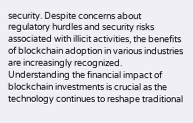security. Despite concerns about regulatory hurdles and security risks associated with illicit activities, the benefits of blockchain adoption in various industries are increasingly recognized. Understanding the financial impact of blockchain investments is crucial as the technology continues to reshape traditional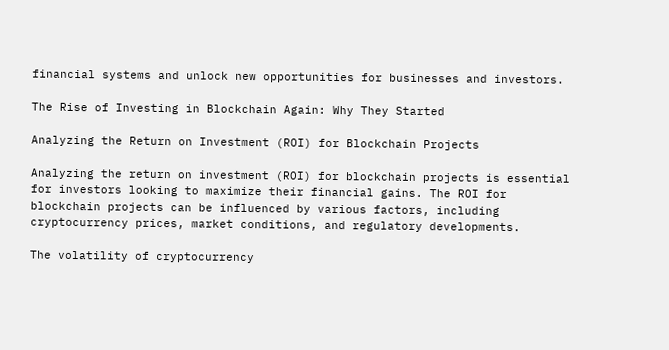financial systems and unlock new opportunities for businesses and investors.

The Rise of Investing in Blockchain Again: Why They Started

Analyzing the Return on Investment (ROI) for Blockchain Projects

Analyzing the return on investment (ROI) for blockchain projects is essential for investors looking to maximize their financial gains. The ROI for blockchain projects can be influenced by various factors, including cryptocurrency prices, market conditions, and regulatory developments.

The volatility of cryptocurrency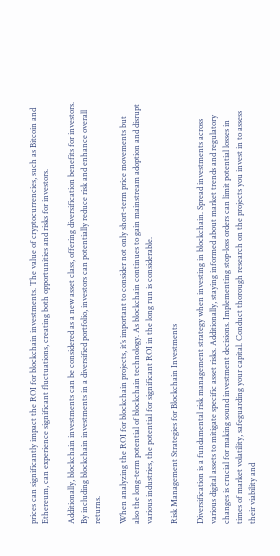prices can significantly impact the ROI for blockchain investments. The value of cryptocurrencies, such as Bitcoin and Ethereum, can experience significant fluctuations, creating both opportunities and risks for investors.

Additionally, blockchain investments can be considered as a new asset class, offering diversification benefits for investors. By including blockchain investments in a diversified portfolio, investors can potentially reduce risk and enhance overall returns.

When analyzing the ROI for blockchain projects, it’s important to consider not only short-term price movements but also the long-term potential of blockchain technology. As blockchain continues to gain mainstream adoption and disrupt various industries, the potential for significant ROI in the long run is considerable.

Risk Management Strategies for Blockchain Investments

Diversification is a fundamental risk management strategy when investing in blockchain. Spread investments across various digital assets to mitigate specific asset risks. Additionally, staying informed about market trends and regulatory changes is crucial for making sound investment decisions. Implementing stop-loss orders can limit potential losses in times of market volatility, safeguarding your capital. Conduct thorough research on the projects you invest in to assess their viability and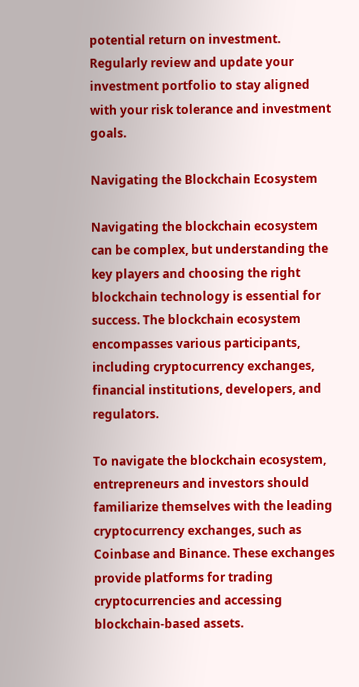potential return on investment. Regularly review and update your investment portfolio to stay aligned with your risk tolerance and investment goals.

Navigating the Blockchain Ecosystem

Navigating the blockchain ecosystem can be complex, but understanding the key players and choosing the right blockchain technology is essential for success. The blockchain ecosystem encompasses various participants, including cryptocurrency exchanges, financial institutions, developers, and regulators.

To navigate the blockchain ecosystem, entrepreneurs and investors should familiarize themselves with the leading cryptocurrency exchanges, such as Coinbase and Binance. These exchanges provide platforms for trading cryptocurrencies and accessing blockchain-based assets.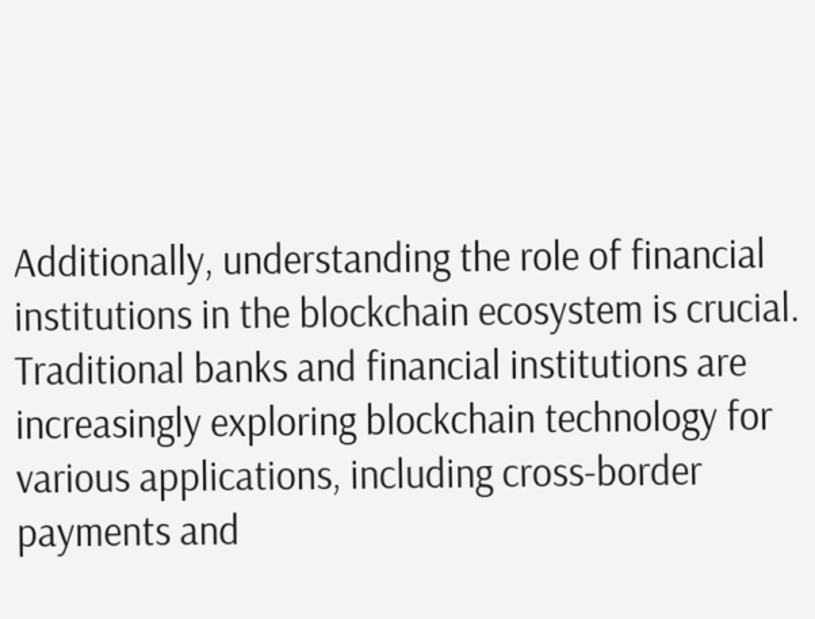Additionally, understanding the role of financial institutions in the blockchain ecosystem is crucial. Traditional banks and financial institutions are increasingly exploring blockchain technology for various applications, including cross-border payments and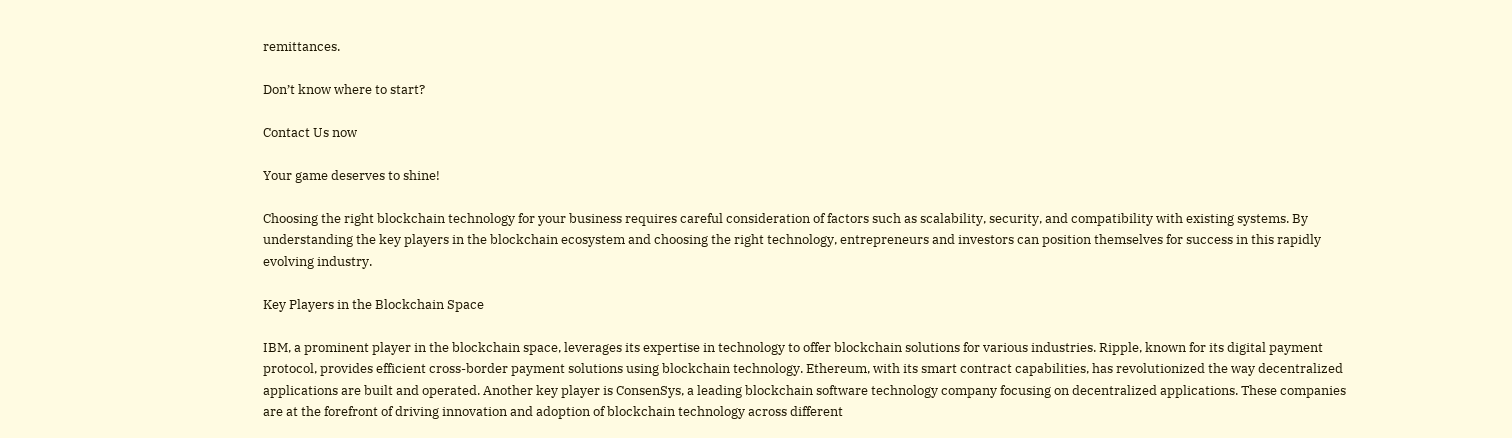remittances.

Don’t know where to start?

Contact Us now

Your game deserves to shine!

Choosing the right blockchain technology for your business requires careful consideration of factors such as scalability, security, and compatibility with existing systems. By understanding the key players in the blockchain ecosystem and choosing the right technology, entrepreneurs and investors can position themselves for success in this rapidly evolving industry.

Key Players in the Blockchain Space

IBM, a prominent player in the blockchain space, leverages its expertise in technology to offer blockchain solutions for various industries. Ripple, known for its digital payment protocol, provides efficient cross-border payment solutions using blockchain technology. Ethereum, with its smart contract capabilities, has revolutionized the way decentralized applications are built and operated. Another key player is ConsenSys, a leading blockchain software technology company focusing on decentralized applications. These companies are at the forefront of driving innovation and adoption of blockchain technology across different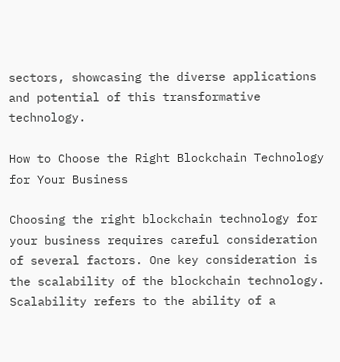sectors, showcasing the diverse applications and potential of this transformative technology.

How to Choose the Right Blockchain Technology for Your Business

Choosing the right blockchain technology for your business requires careful consideration of several factors. One key consideration is the scalability of the blockchain technology. Scalability refers to the ability of a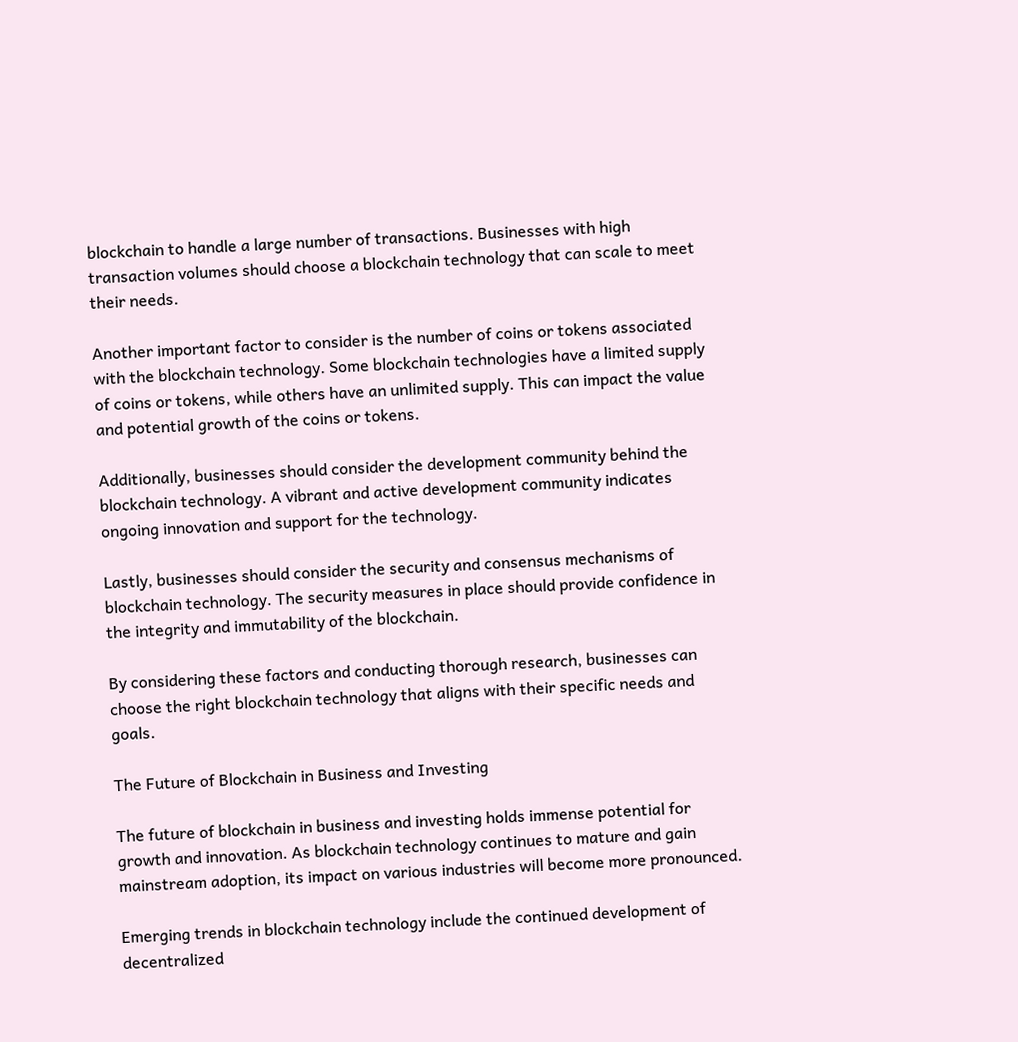blockchain to handle a large number of transactions. Businesses with high transaction volumes should choose a blockchain technology that can scale to meet their needs.

Another important factor to consider is the number of coins or tokens associated with the blockchain technology. Some blockchain technologies have a limited supply of coins or tokens, while others have an unlimited supply. This can impact the value and potential growth of the coins or tokens.

Additionally, businesses should consider the development community behind the blockchain technology. A vibrant and active development community indicates ongoing innovation and support for the technology.

Lastly, businesses should consider the security and consensus mechanisms of blockchain technology. The security measures in place should provide confidence in the integrity and immutability of the blockchain.

By considering these factors and conducting thorough research, businesses can choose the right blockchain technology that aligns with their specific needs and goals.

The Future of Blockchain in Business and Investing

The future of blockchain in business and investing holds immense potential for growth and innovation. As blockchain technology continues to mature and gain mainstream adoption, its impact on various industries will become more pronounced.

Emerging trends in blockchain technology include the continued development of decentralized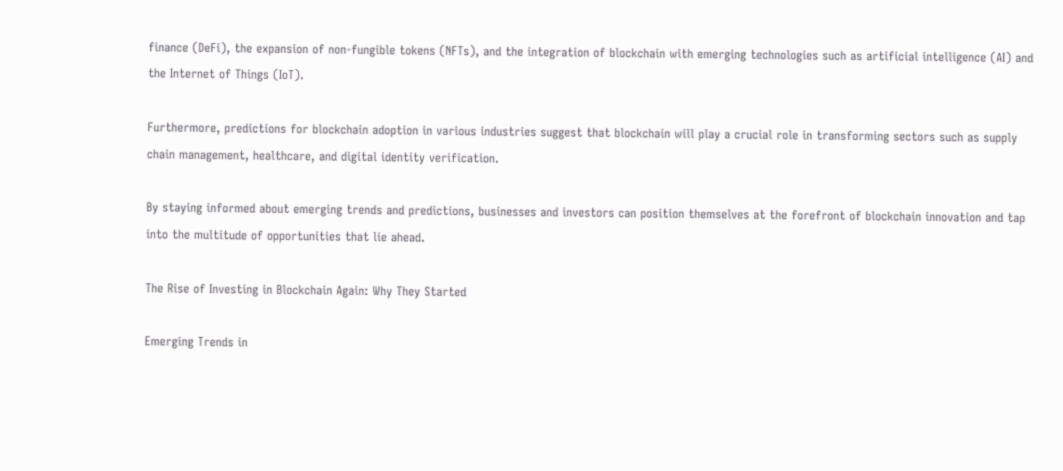finance (DeFi), the expansion of non-fungible tokens (NFTs), and the integration of blockchain with emerging technologies such as artificial intelligence (AI) and the Internet of Things (IoT).

Furthermore, predictions for blockchain adoption in various industries suggest that blockchain will play a crucial role in transforming sectors such as supply chain management, healthcare, and digital identity verification.

By staying informed about emerging trends and predictions, businesses and investors can position themselves at the forefront of blockchain innovation and tap into the multitude of opportunities that lie ahead.

The Rise of Investing in Blockchain Again: Why They Started

Emerging Trends in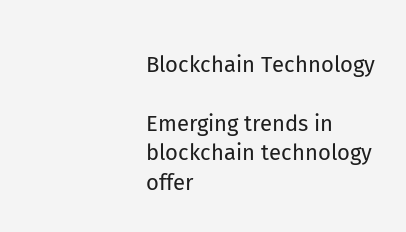Blockchain Technology

Emerging trends in blockchain technology offer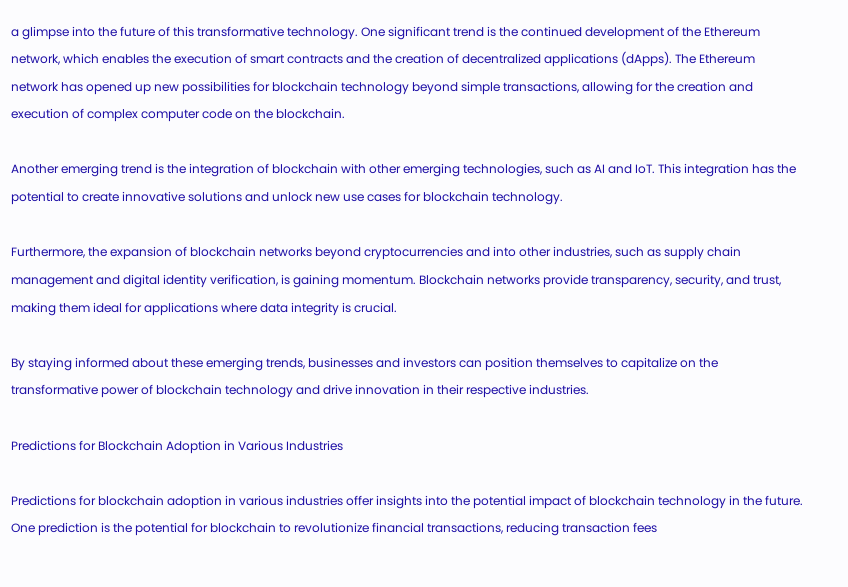a glimpse into the future of this transformative technology. One significant trend is the continued development of the Ethereum network, which enables the execution of smart contracts and the creation of decentralized applications (dApps). The Ethereum network has opened up new possibilities for blockchain technology beyond simple transactions, allowing for the creation and execution of complex computer code on the blockchain.

Another emerging trend is the integration of blockchain with other emerging technologies, such as AI and IoT. This integration has the potential to create innovative solutions and unlock new use cases for blockchain technology.

Furthermore, the expansion of blockchain networks beyond cryptocurrencies and into other industries, such as supply chain management and digital identity verification, is gaining momentum. Blockchain networks provide transparency, security, and trust, making them ideal for applications where data integrity is crucial.

By staying informed about these emerging trends, businesses and investors can position themselves to capitalize on the transformative power of blockchain technology and drive innovation in their respective industries.

Predictions for Blockchain Adoption in Various Industries

Predictions for blockchain adoption in various industries offer insights into the potential impact of blockchain technology in the future. One prediction is the potential for blockchain to revolutionize financial transactions, reducing transaction fees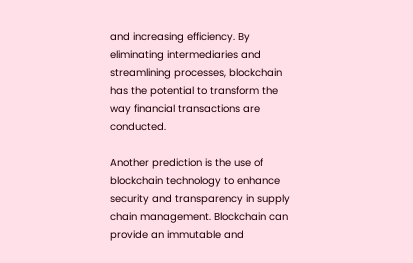and increasing efficiency. By eliminating intermediaries and streamlining processes, blockchain has the potential to transform the way financial transactions are conducted.

Another prediction is the use of blockchain technology to enhance security and transparency in supply chain management. Blockchain can provide an immutable and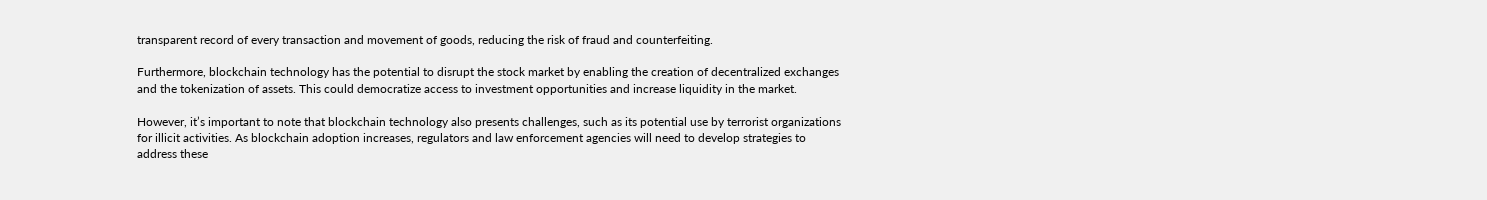transparent record of every transaction and movement of goods, reducing the risk of fraud and counterfeiting.

Furthermore, blockchain technology has the potential to disrupt the stock market by enabling the creation of decentralized exchanges and the tokenization of assets. This could democratize access to investment opportunities and increase liquidity in the market.

However, it’s important to note that blockchain technology also presents challenges, such as its potential use by terrorist organizations for illicit activities. As blockchain adoption increases, regulators and law enforcement agencies will need to develop strategies to address these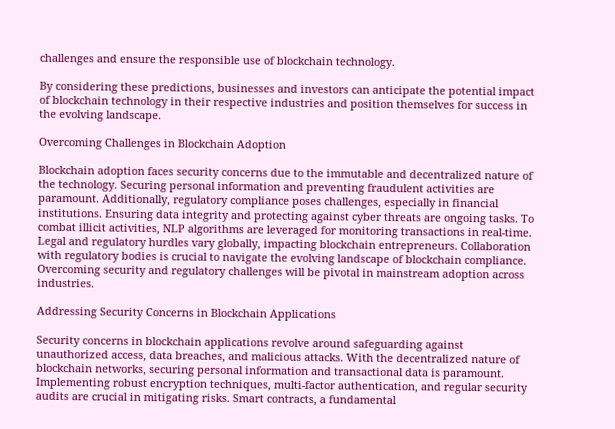challenges and ensure the responsible use of blockchain technology.

By considering these predictions, businesses and investors can anticipate the potential impact of blockchain technology in their respective industries and position themselves for success in the evolving landscape.

Overcoming Challenges in Blockchain Adoption

Blockchain adoption faces security concerns due to the immutable and decentralized nature of the technology. Securing personal information and preventing fraudulent activities are paramount. Additionally, regulatory compliance poses challenges, especially in financial institutions. Ensuring data integrity and protecting against cyber threats are ongoing tasks. To combat illicit activities, NLP algorithms are leveraged for monitoring transactions in real-time. Legal and regulatory hurdles vary globally, impacting blockchain entrepreneurs. Collaboration with regulatory bodies is crucial to navigate the evolving landscape of blockchain compliance. Overcoming security and regulatory challenges will be pivotal in mainstream adoption across industries.

Addressing Security Concerns in Blockchain Applications

Security concerns in blockchain applications revolve around safeguarding against unauthorized access, data breaches, and malicious attacks. With the decentralized nature of blockchain networks, securing personal information and transactional data is paramount. Implementing robust encryption techniques, multi-factor authentication, and regular security audits are crucial in mitigating risks. Smart contracts, a fundamental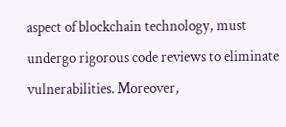aspect of blockchain technology, must undergo rigorous code reviews to eliminate vulnerabilities. Moreover,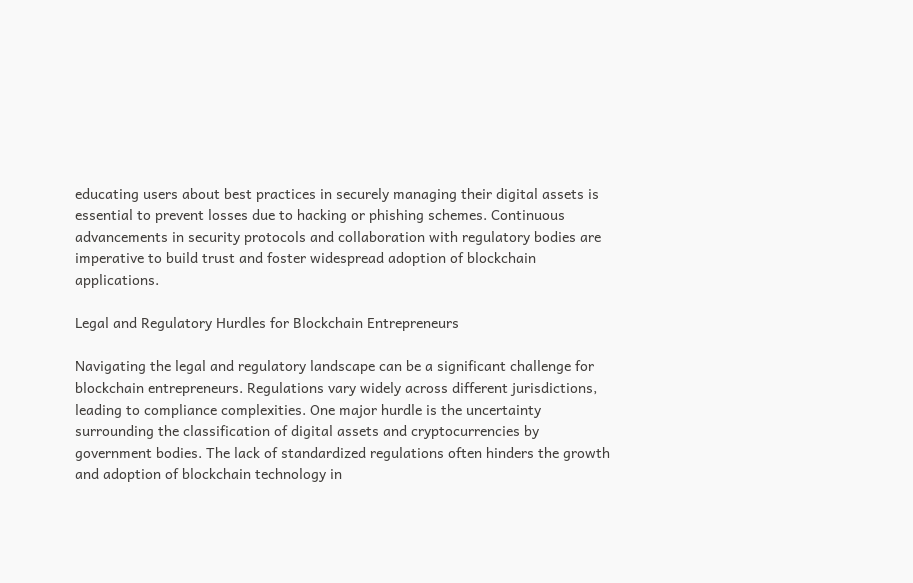educating users about best practices in securely managing their digital assets is essential to prevent losses due to hacking or phishing schemes. Continuous advancements in security protocols and collaboration with regulatory bodies are imperative to build trust and foster widespread adoption of blockchain applications.

Legal and Regulatory Hurdles for Blockchain Entrepreneurs

Navigating the legal and regulatory landscape can be a significant challenge for blockchain entrepreneurs. Regulations vary widely across different jurisdictions, leading to compliance complexities. One major hurdle is the uncertainty surrounding the classification of digital assets and cryptocurrencies by government bodies. The lack of standardized regulations often hinders the growth and adoption of blockchain technology in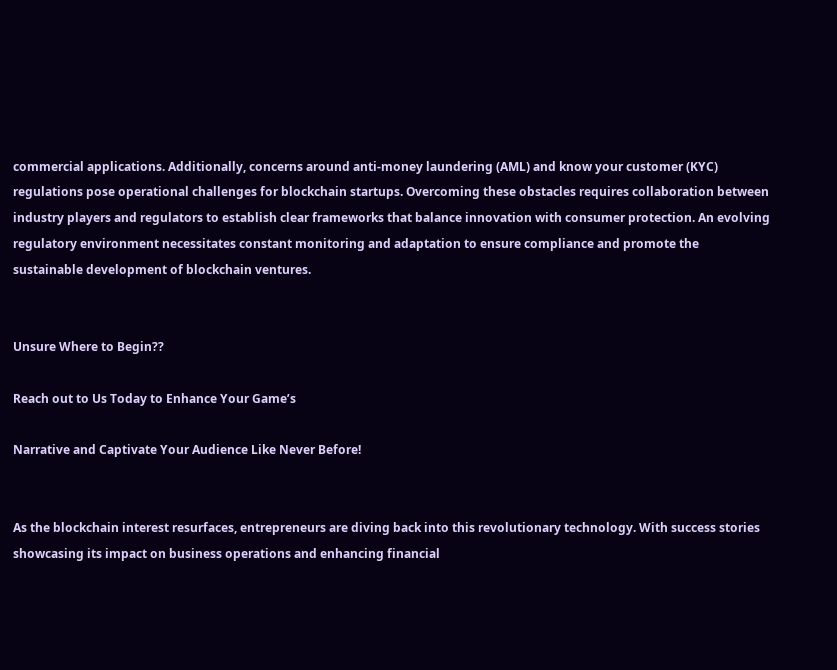commercial applications. Additionally, concerns around anti-money laundering (AML) and know your customer (KYC) regulations pose operational challenges for blockchain startups. Overcoming these obstacles requires collaboration between industry players and regulators to establish clear frameworks that balance innovation with consumer protection. An evolving regulatory environment necessitates constant monitoring and adaptation to ensure compliance and promote the sustainable development of blockchain ventures.


Unsure Where to Begin??

Reach out to Us Today to Enhance Your Game’s

Narrative and Captivate Your Audience Like Never Before!


As the blockchain interest resurfaces, entrepreneurs are diving back into this revolutionary technology. With success stories showcasing its impact on business operations and enhancing financial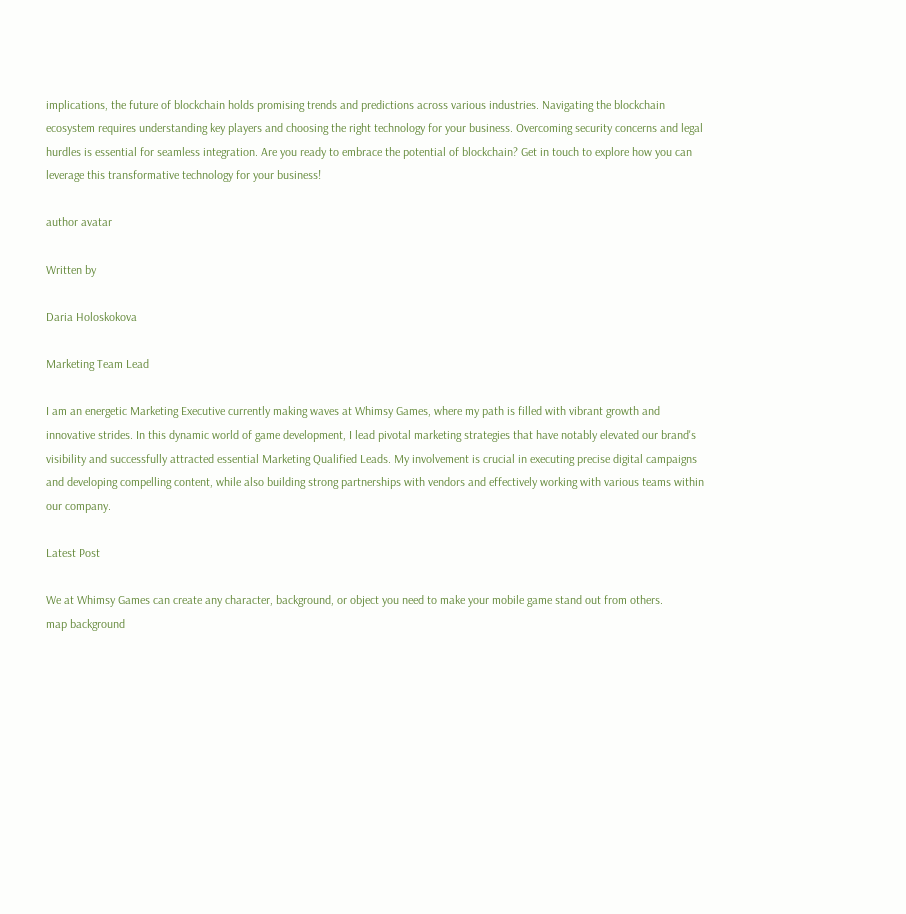implications, the future of blockchain holds promising trends and predictions across various industries. Navigating the blockchain ecosystem requires understanding key players and choosing the right technology for your business. Overcoming security concerns and legal hurdles is essential for seamless integration. Are you ready to embrace the potential of blockchain? Get in touch to explore how you can leverage this transformative technology for your business!

author avatar

Written by

Daria Holoskokova

Marketing Team Lead

I am an energetic Marketing Executive currently making waves at Whimsy Games, where my path is filled with vibrant growth and innovative strides. In this dynamic world of game development, I lead pivotal marketing strategies that have notably elevated our brand's visibility and successfully attracted essential Marketing Qualified Leads. My involvement is crucial in executing precise digital campaigns and developing compelling content, while also building strong partnerships with vendors and effectively working with various teams within our company.

Latest Post

We at Whimsy Games can create any character, background, or object you need to make your mobile game stand out from others.
map background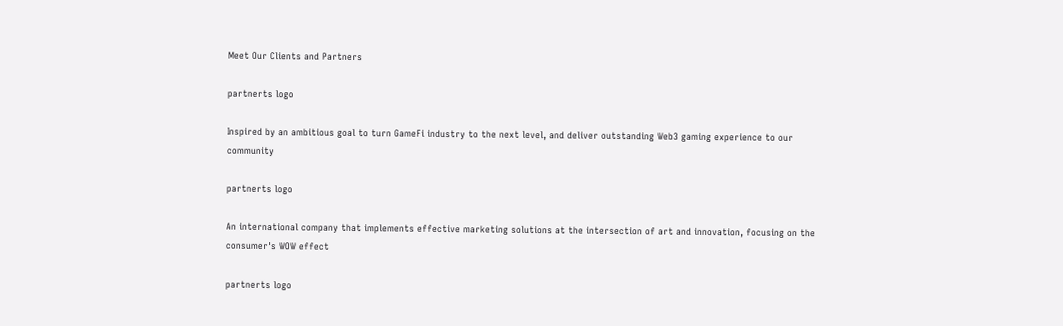Meet Our Clients and Partners

partnerts logo

Inspired by an ambitious goal to turn GameFi industry to the next level, and deliver outstanding Web3 gaming experience to our community

partnerts logo

An international company that implements effective marketing solutions at the intersection of art and innovation, focusing on the consumer's WOW effect

partnerts logo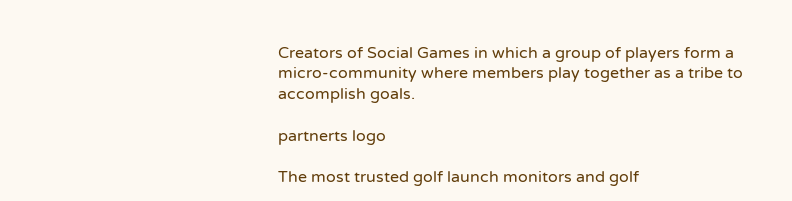Creators of Social Games in which a group of players form a micro-community where members play together as a tribe to accomplish goals.

partnerts logo

The most trusted golf launch monitors and golf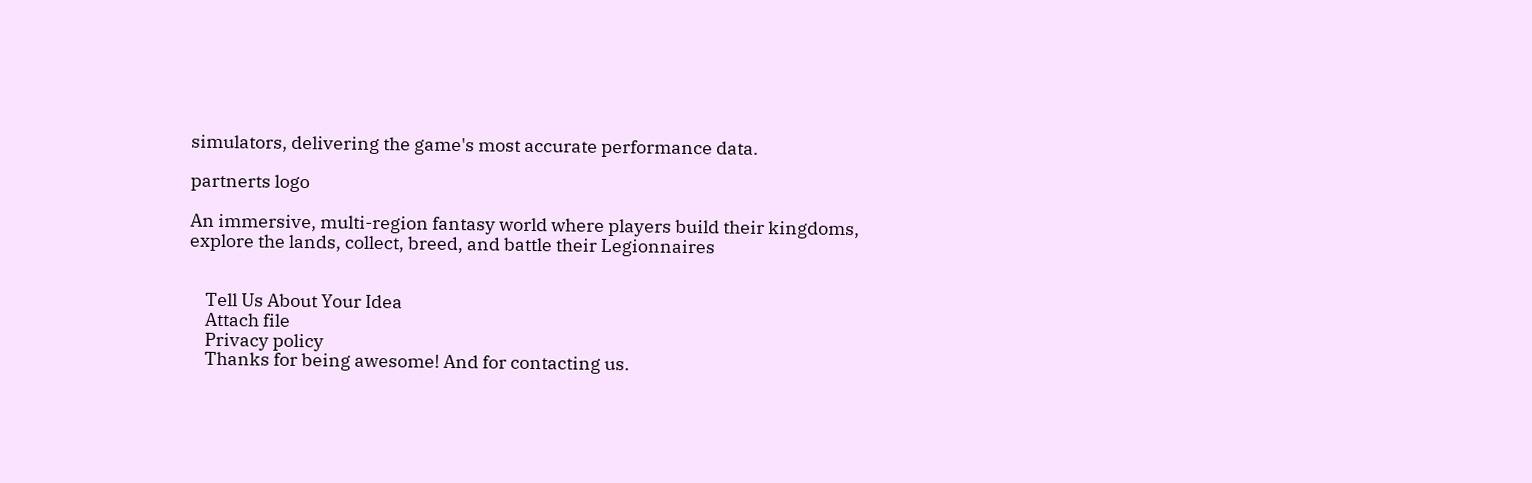simulators, delivering the game's most accurate performance data.

partnerts logo

An immersive, multi-region fantasy world where players build their kingdoms, explore the lands, collect, breed, and battle their Legionnaires


    Tell Us About Your Idea
    Attach file
    Privacy policy
    Thanks for being awesome! And for contacting us.